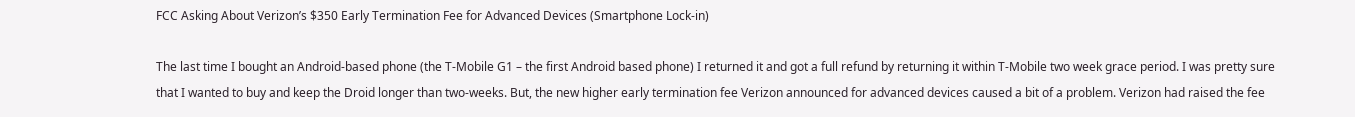FCC Asking About Verizon’s $350 Early Termination Fee for Advanced Devices (Smartphone Lock-in)

The last time I bought an Android-based phone (the T-Mobile G1 – the first Android based phone) I returned it and got a full refund by returning it within T-Mobile two week grace period. I was pretty sure that I wanted to buy and keep the Droid longer than two-weeks. But, the new higher early termination fee Verizon announced for advanced devices caused a bit of a problem. Verizon had raised the fee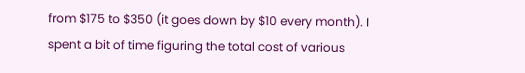from $175 to $350 (it goes down by $10 every month). I spent a bit of time figuring the total cost of various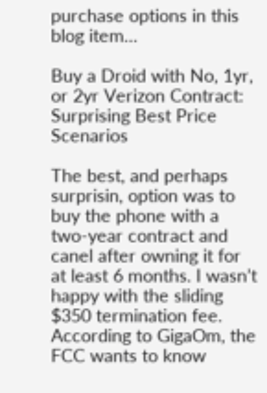purchase options in this blog item…

Buy a Droid with No, 1yr, or 2yr Verizon Contract: Surprising Best Price Scenarios

The best, and perhaps surprisin, option was to buy the phone with a two-year contract and canel after owning it for at least 6 months. I wasn’t happy with the sliding $350 termination fee. According to GigaOm, the FCC wants to know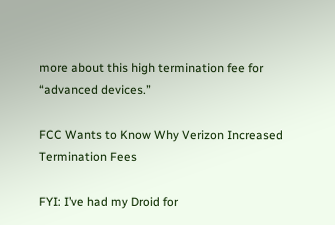more about this high termination fee for “advanced devices.”

FCC Wants to Know Why Verizon Increased Termination Fees

FYI: I’ve had my Droid for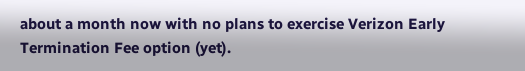about a month now with no plans to exercise Verizon Early Termination Fee option (yet).